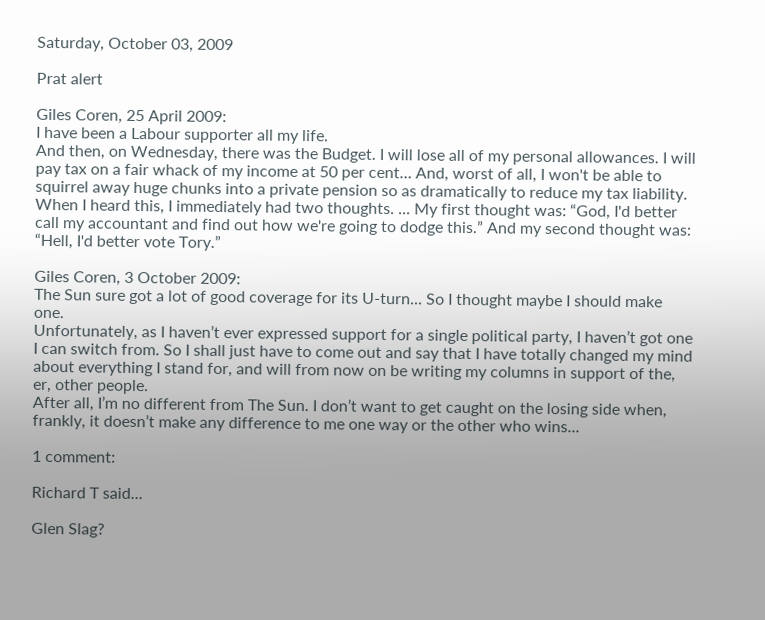Saturday, October 03, 2009

Prat alert

Giles Coren, 25 April 2009:
I have been a Labour supporter all my life.
And then, on Wednesday, there was the Budget. I will lose all of my personal allowances. I will pay tax on a fair whack of my income at 50 per cent… And, worst of all, I won't be able to squirrel away huge chunks into a private pension so as dramatically to reduce my tax liability.
When I heard this, I immediately had two thoughts. ... My first thought was: “God, I'd better call my accountant and find out how we're going to dodge this.” And my second thought was: “Hell, I'd better vote Tory.”

Giles Coren, 3 October 2009:
The Sun sure got a lot of good coverage for its U-turn... So I thought maybe I should make one.
Unfortunately, as I haven’t ever expressed support for a single political party, I haven’t got one I can switch from. So I shall just have to come out and say that I have totally changed my mind about everything I stand for, and will from now on be writing my columns in support of the, er, other people.
After all, I’m no different from The Sun. I don’t want to get caught on the losing side when, frankly, it doesn’t make any difference to me one way or the other who wins...

1 comment:

Richard T said...

Glen Slag?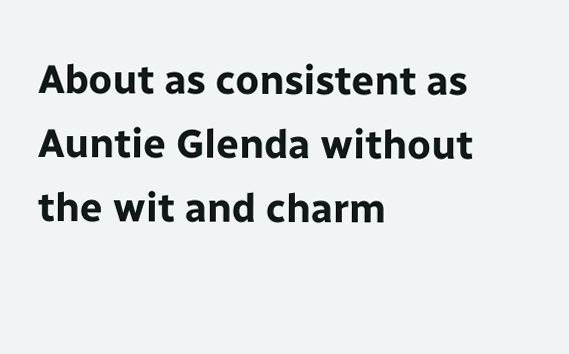About as consistent as Auntie Glenda without the wit and charm